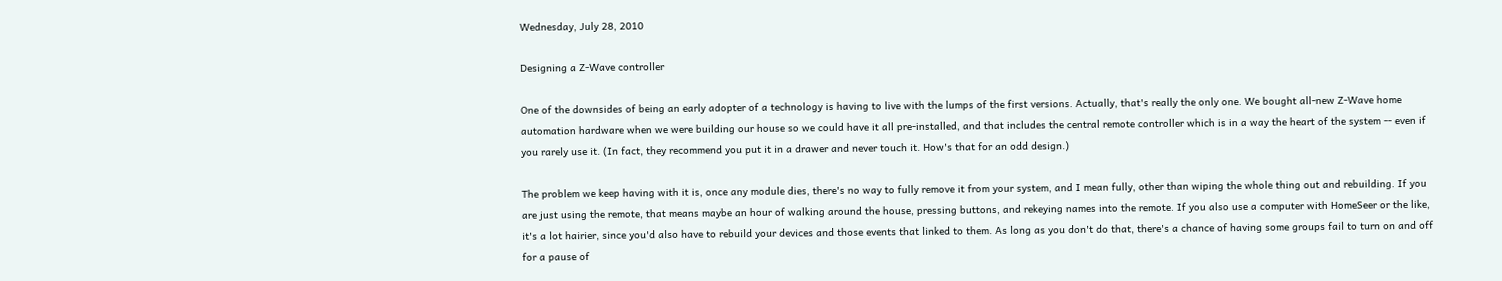Wednesday, July 28, 2010

Designing a Z-Wave controller

One of the downsides of being an early adopter of a technology is having to live with the lumps of the first versions. Actually, that's really the only one. We bought all-new Z-Wave home automation hardware when we were building our house so we could have it all pre-installed, and that includes the central remote controller which is in a way the heart of the system -- even if you rarely use it. (In fact, they recommend you put it in a drawer and never touch it. How's that for an odd design.)

The problem we keep having with it is, once any module dies, there's no way to fully remove it from your system, and I mean fully, other than wiping the whole thing out and rebuilding. If you are just using the remote, that means maybe an hour of walking around the house, pressing buttons, and rekeying names into the remote. If you also use a computer with HomeSeer or the like, it's a lot hairier, since you'd also have to rebuild your devices and those events that linked to them. As long as you don't do that, there's a chance of having some groups fail to turn on and off for a pause of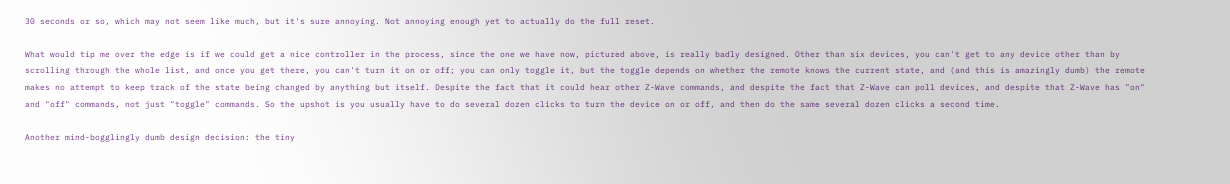30 seconds or so, which may not seem like much, but it's sure annoying. Not annoying enough yet to actually do the full reset.

What would tip me over the edge is if we could get a nice controller in the process, since the one we have now, pictured above, is really badly designed. Other than six devices, you can't get to any device other than by scrolling through the whole list, and once you get there, you can't turn it on or off; you can only toggle it, but the toggle depends on whether the remote knows the current state, and (and this is amazingly dumb) the remote makes no attempt to keep track of the state being changed by anything but itself. Despite the fact that it could hear other Z-Wave commands, and despite the fact that Z-Wave can poll devices, and despite that Z-Wave has "on" and "off" commands, not just "toggle" commands. So the upshot is you usually have to do several dozen clicks to turn the device on or off, and then do the same several dozen clicks a second time.

Another mind-bogglingly dumb design decision: the tiny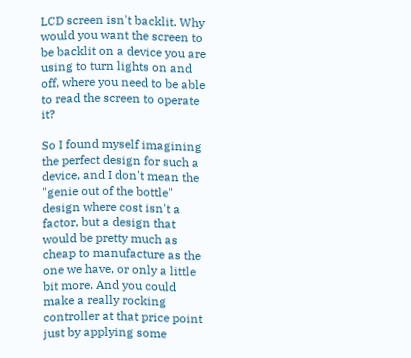LCD screen isn't backlit. Why would you want the screen to be backlit on a device you are using to turn lights on and off, where you need to be able to read the screen to operate it?

So I found myself imagining the perfect design for such a device, and I don't mean the "genie out of the bottle" design where cost isn't a factor, but a design that would be pretty much as cheap to manufacture as the one we have, or only a little bit more. And you could make a really rocking controller at that price point just by applying some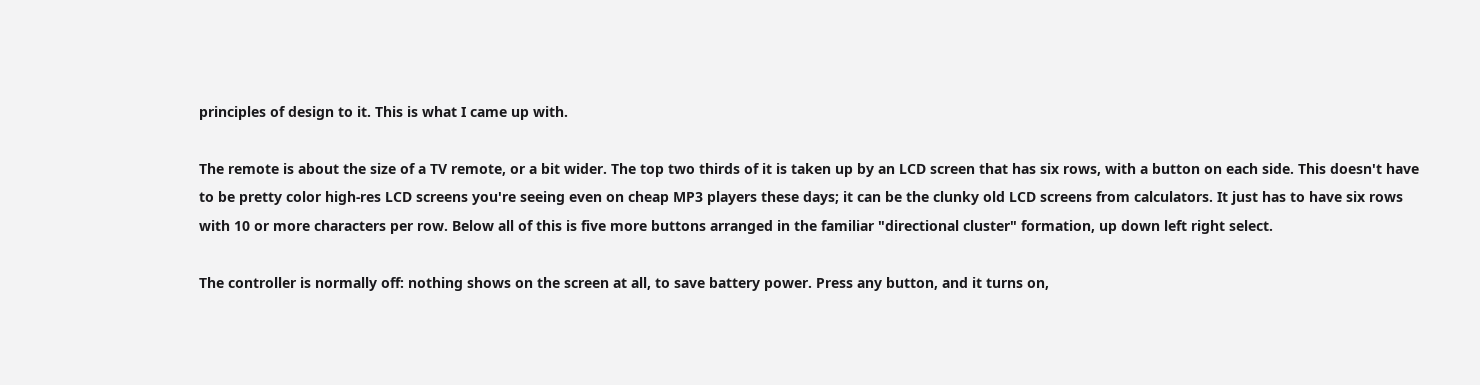principles of design to it. This is what I came up with.

The remote is about the size of a TV remote, or a bit wider. The top two thirds of it is taken up by an LCD screen that has six rows, with a button on each side. This doesn't have to be pretty color high-res LCD screens you're seeing even on cheap MP3 players these days; it can be the clunky old LCD screens from calculators. It just has to have six rows with 10 or more characters per row. Below all of this is five more buttons arranged in the familiar "directional cluster" formation, up down left right select.

The controller is normally off: nothing shows on the screen at all, to save battery power. Press any button, and it turns on,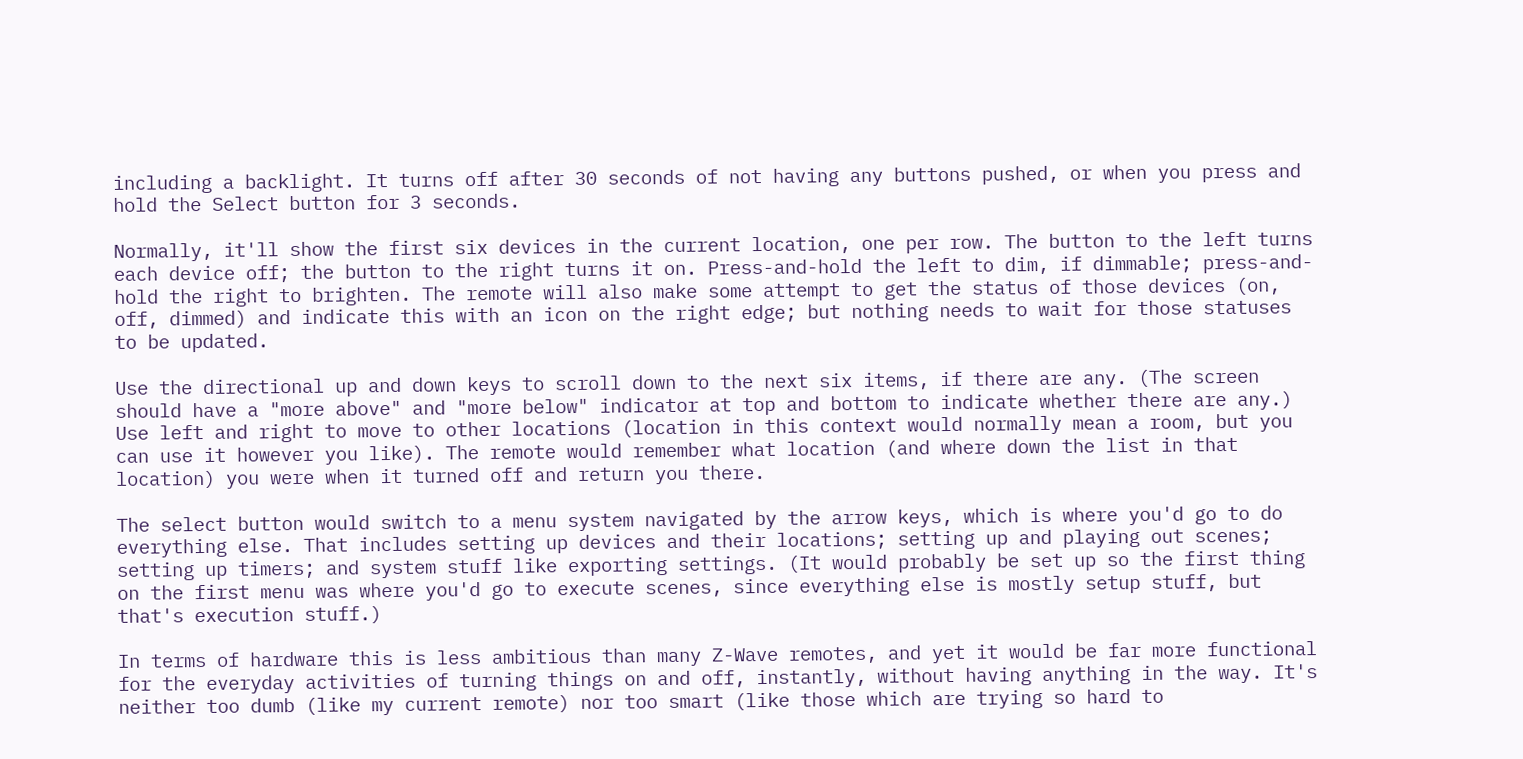including a backlight. It turns off after 30 seconds of not having any buttons pushed, or when you press and hold the Select button for 3 seconds.

Normally, it'll show the first six devices in the current location, one per row. The button to the left turns each device off; the button to the right turns it on. Press-and-hold the left to dim, if dimmable; press-and-hold the right to brighten. The remote will also make some attempt to get the status of those devices (on, off, dimmed) and indicate this with an icon on the right edge; but nothing needs to wait for those statuses to be updated.

Use the directional up and down keys to scroll down to the next six items, if there are any. (The screen should have a "more above" and "more below" indicator at top and bottom to indicate whether there are any.) Use left and right to move to other locations (location in this context would normally mean a room, but you can use it however you like). The remote would remember what location (and where down the list in that location) you were when it turned off and return you there.

The select button would switch to a menu system navigated by the arrow keys, which is where you'd go to do everything else. That includes setting up devices and their locations; setting up and playing out scenes; setting up timers; and system stuff like exporting settings. (It would probably be set up so the first thing on the first menu was where you'd go to execute scenes, since everything else is mostly setup stuff, but that's execution stuff.)

In terms of hardware this is less ambitious than many Z-Wave remotes, and yet it would be far more functional for the everyday activities of turning things on and off, instantly, without having anything in the way. It's neither too dumb (like my current remote) nor too smart (like those which are trying so hard to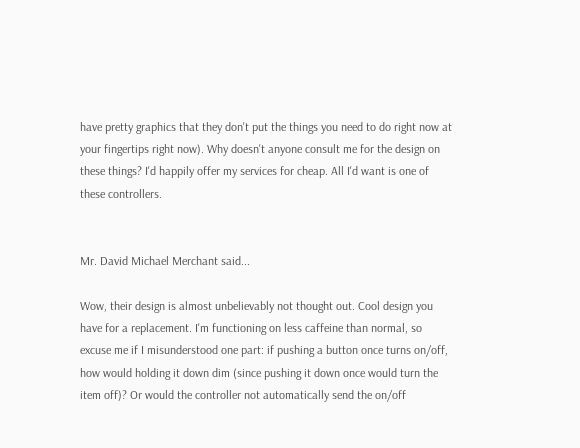have pretty graphics that they don't put the things you need to do right now at your fingertips right now). Why doesn't anyone consult me for the design on these things? I'd happily offer my services for cheap. All I'd want is one of these controllers.


Mr. David Michael Merchant said...

Wow, their design is almost unbelievably not thought out. Cool design you have for a replacement. I'm functioning on less caffeine than normal, so excuse me if I misunderstood one part: if pushing a button once turns on/off, how would holding it down dim (since pushing it down once would turn the item off)? Or would the controller not automatically send the on/off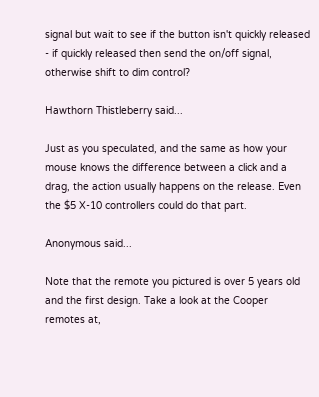signal but wait to see if the button isn't quickly released - if quickly released then send the on/off signal, otherwise shift to dim control?

Hawthorn Thistleberry said...

Just as you speculated, and the same as how your mouse knows the difference between a click and a drag, the action usually happens on the release. Even the $5 X-10 controllers could do that part.

Anonymous said...

Note that the remote you pictured is over 5 years old and the first design. Take a look at the Cooper remotes at,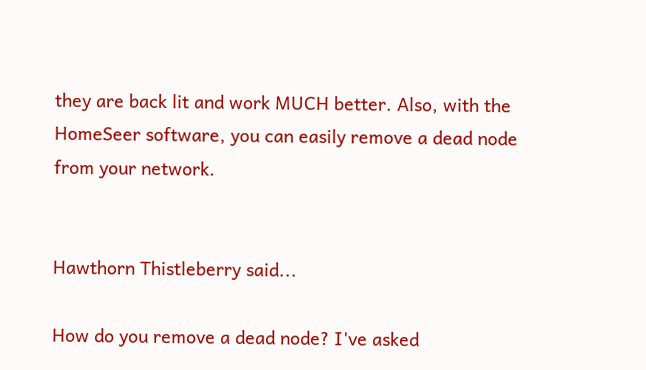they are back lit and work MUCH better. Also, with the HomeSeer software, you can easily remove a dead node from your network.


Hawthorn Thistleberry said...

How do you remove a dead node? I've asked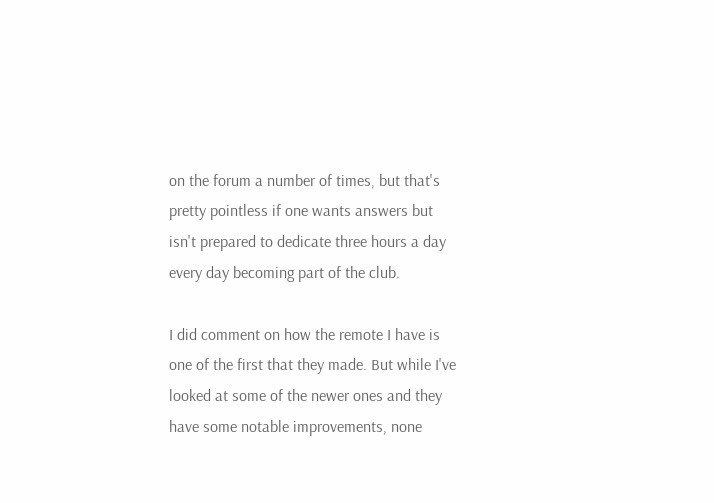on the forum a number of times, but that's pretty pointless if one wants answers but isn't prepared to dedicate three hours a day every day becoming part of the club.

I did comment on how the remote I have is one of the first that they made. But while I've looked at some of the newer ones and they have some notable improvements, none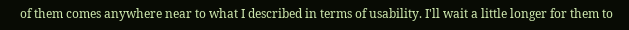of them comes anywhere near to what I described in terms of usability. I'll wait a little longer for them to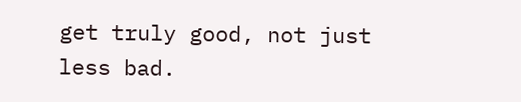get truly good, not just less bad.